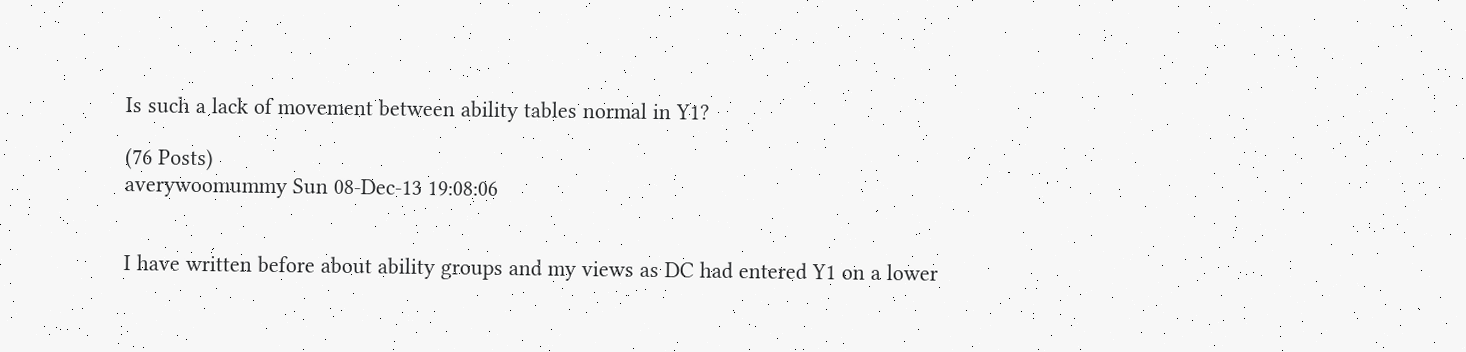Is such a lack of movement between ability tables normal in Y1?

(76 Posts)
averywoomummy Sun 08-Dec-13 19:08:06


I have written before about ability groups and my views as DC had entered Y1 on a lower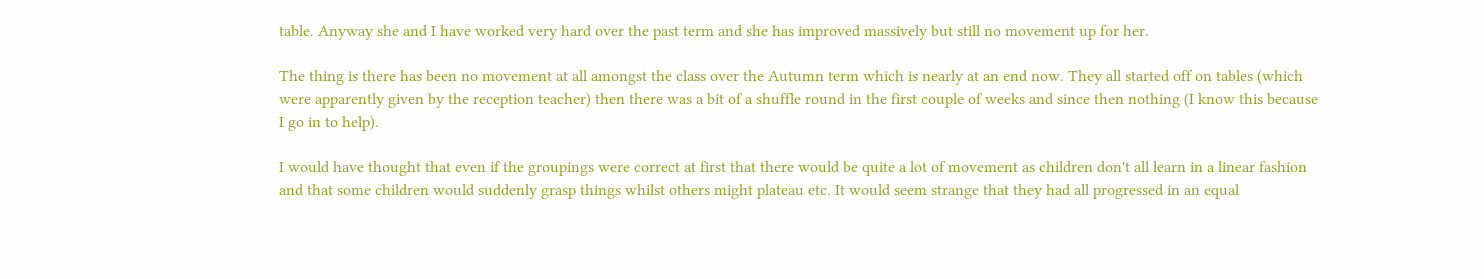table. Anyway she and I have worked very hard over the past term and she has improved massively but still no movement up for her.

The thing is there has been no movement at all amongst the class over the Autumn term which is nearly at an end now. They all started off on tables (which were apparently given by the reception teacher) then there was a bit of a shuffle round in the first couple of weeks and since then nothing (I know this because I go in to help).

I would have thought that even if the groupings were correct at first that there would be quite a lot of movement as children don't all learn in a linear fashion and that some children would suddenly grasp things whilst others might plateau etc. It would seem strange that they had all progressed in an equal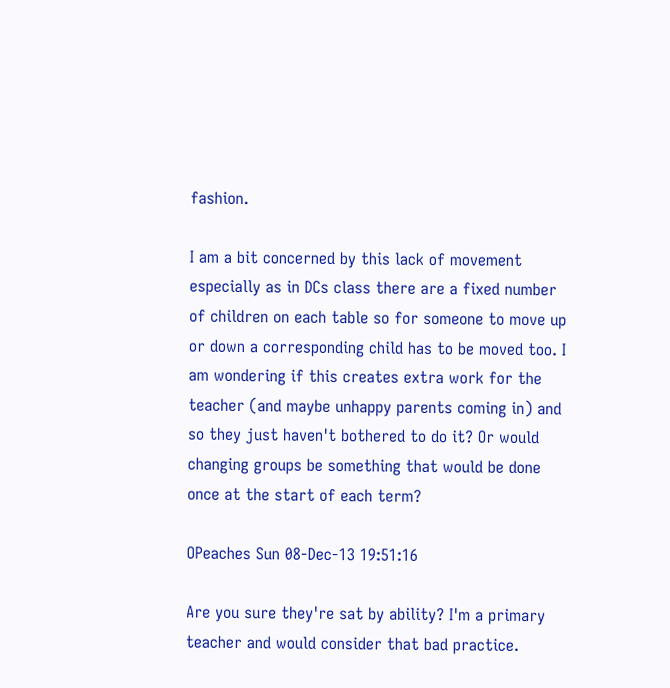fashion.

I am a bit concerned by this lack of movement especially as in DCs class there are a fixed number of children on each table so for someone to move up or down a corresponding child has to be moved too. I am wondering if this creates extra work for the teacher (and maybe unhappy parents coming in) and so they just haven't bothered to do it? Or would changing groups be something that would be done once at the start of each term?

OPeaches Sun 08-Dec-13 19:51:16

Are you sure they're sat by ability? I'm a primary teacher and would consider that bad practice.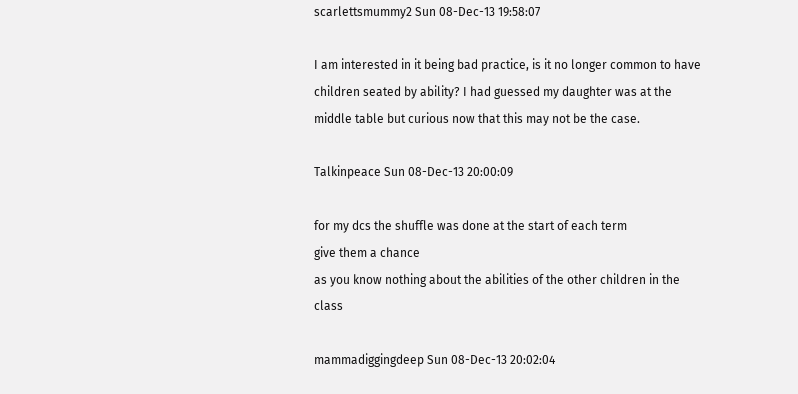scarlettsmummy2 Sun 08-Dec-13 19:58:07

I am interested in it being bad practice, is it no longer common to have children seated by ability? I had guessed my daughter was at the middle table but curious now that this may not be the case.

Talkinpeace Sun 08-Dec-13 20:00:09

for my dcs the shuffle was done at the start of each term
give them a chance
as you know nothing about the abilities of the other children in the class

mammadiggingdeep Sun 08-Dec-13 20:02:04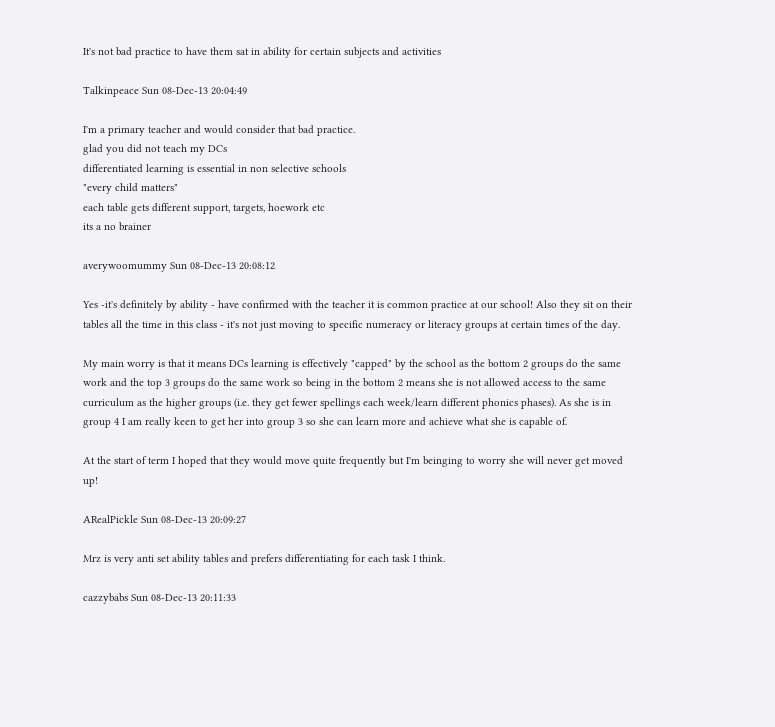It's not bad practice to have them sat in ability for certain subjects and activities

Talkinpeace Sun 08-Dec-13 20:04:49

I'm a primary teacher and would consider that bad practice.
glad you did not teach my DCs
differentiated learning is essential in non selective schools
"every child matters"
each table gets different support, targets, hoework etc
its a no brainer

averywoomummy Sun 08-Dec-13 20:08:12

Yes -it's definitely by ability - have confirmed with the teacher it is common practice at our school! Also they sit on their tables all the time in this class - it's not just moving to specific numeracy or literacy groups at certain times of the day.

My main worry is that it means DCs learning is effectively "capped" by the school as the bottom 2 groups do the same work and the top 3 groups do the same work so being in the bottom 2 means she is not allowed access to the same curriculum as the higher groups (i.e. they get fewer spellings each week/learn different phonics phases). As she is in group 4 I am really keen to get her into group 3 so she can learn more and achieve what she is capable of.

At the start of term I hoped that they would move quite frequently but I'm beinging to worry she will never get moved up!

ARealPickle Sun 08-Dec-13 20:09:27

Mrz is very anti set ability tables and prefers differentiating for each task I think.

cazzybabs Sun 08-Dec-13 20:11:33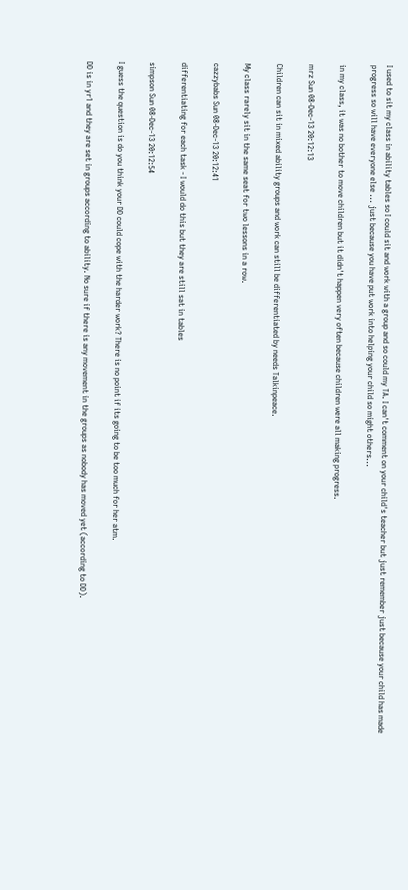I used to sit my class in ability tables so I could sit and work with a group and so could my TA. I can't comment on your child's teacher but just remember just because your child has made progress so will have everyone else ... just because you have put work into helping your child so might others...

in my class, it was no bother to move children but it didn't happen very often because children were all making progress.

mrz Sun 08-Dec-13 20:12:13

Children can sit in mixed ability groups and work can still be differentiated by needs Talkinpeace.

My class rarely sit in the same seat for two lessons in a row.

cazzybabs Sun 08-Dec-13 20:12:41

differentiating for each task - I would do this but they are still sat in tables

simpson Sun 08-Dec-13 20:12:54

I guess the question is do you think your DD could cope with the harder work? There is no point if its going to be too much for her atm.

DD is in yr1 and they are set in groups according to ability. No sure if there is any movement in the groups as nobody has moved yet (according to DD).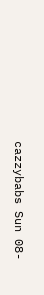cazzybabs Sun 08-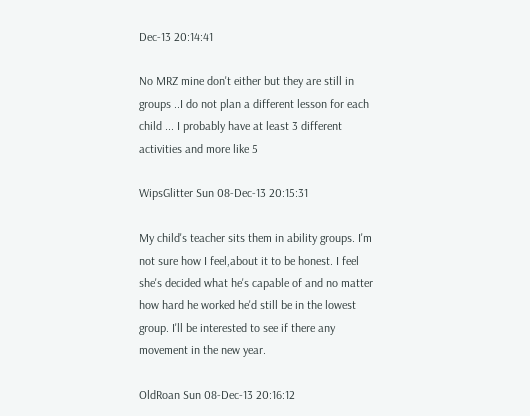Dec-13 20:14:41

No MRZ mine don't either but they are still in groups ..I do not plan a different lesson for each child ... I probably have at least 3 different activities and more like 5

WipsGlitter Sun 08-Dec-13 20:15:31

My child's teacher sits them in ability groups. I'm not sure how I feel,about it to be honest. I feel she's decided what he's capable of and no matter how hard he worked he'd still be in the lowest group. I'll be interested to see if there any movement in the new year.

OldRoan Sun 08-Dec-13 20:16:12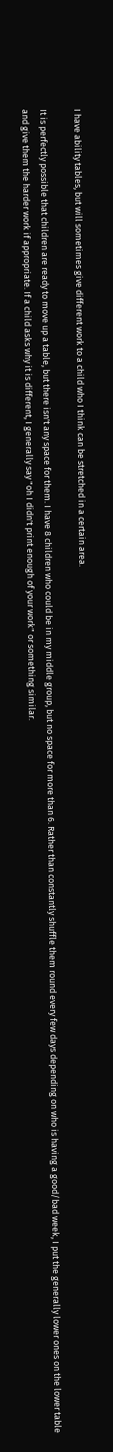I have ability tables, but will sometimes give different work to a child who I think can be stretched in a certain area.

It is perfectly possible that children are ready to move up a table, but there isn't any space for them. I have 8 children who could be in my middle group, but no space for more than 6. Rather than constantly shuffle them round every few days depending on who is having a good/bad week, I put the generally lower ones on the lower table and give them the harder work if appropriate. If a child asks why it is different, I generally say "oh I didn't print enough of your work" or something similar.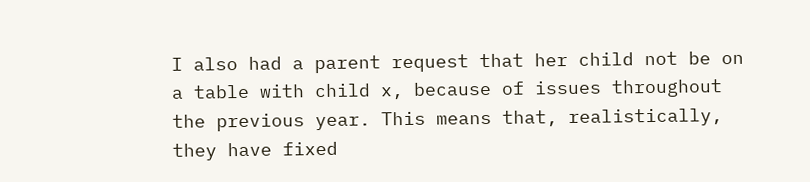I also had a parent request that her child not be on a table with child x, because of issues throughout the previous year. This means that, realistically, they have fixed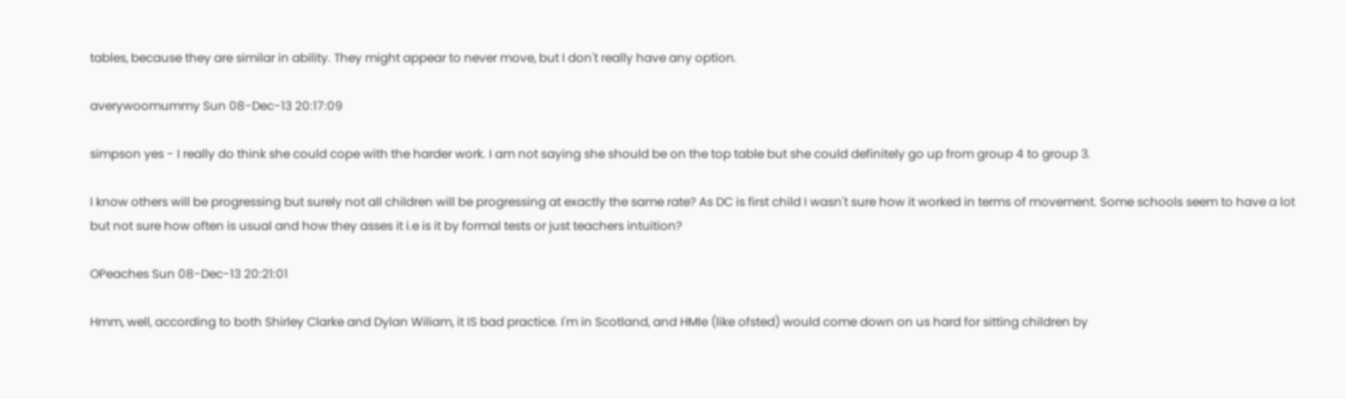tables, because they are similar in ability. They might appear to never move, but I don't really have any option.

averywoomummy Sun 08-Dec-13 20:17:09

simpson yes - I really do think she could cope with the harder work. I am not saying she should be on the top table but she could definitely go up from group 4 to group 3.

I know others will be progressing but surely not all children will be progressing at exactly the same rate? As DC is first child I wasn't sure how it worked in terms of movement. Some schools seem to have a lot but not sure how often is usual and how they asses it i.e is it by formal tests or just teachers intuition?

OPeaches Sun 08-Dec-13 20:21:01

Hmm, well, according to both Shirley Clarke and Dylan Wiliam, it IS bad practice. I'm in Scotland, and HMIe (like ofsted) would come down on us hard for sitting children by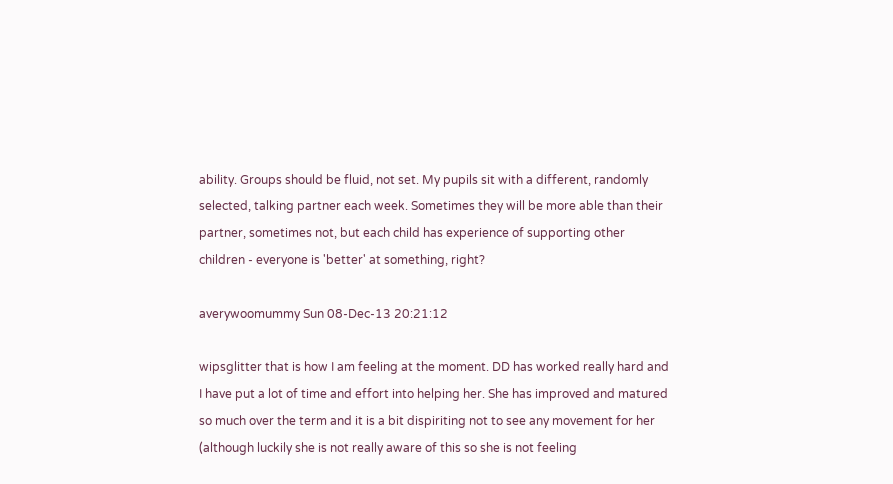ability. Groups should be fluid, not set. My pupils sit with a different, randomly selected, talking partner each week. Sometimes they will be more able than their partner, sometimes not, but each child has experience of supporting other children - everyone is 'better' at something, right?

averywoomummy Sun 08-Dec-13 20:21:12

wipsglitter that is how I am feeling at the moment. DD has worked really hard and I have put a lot of time and effort into helping her. She has improved and matured so much over the term and it is a bit dispiriting not to see any movement for her (although luckily she is not really aware of this so she is not feeling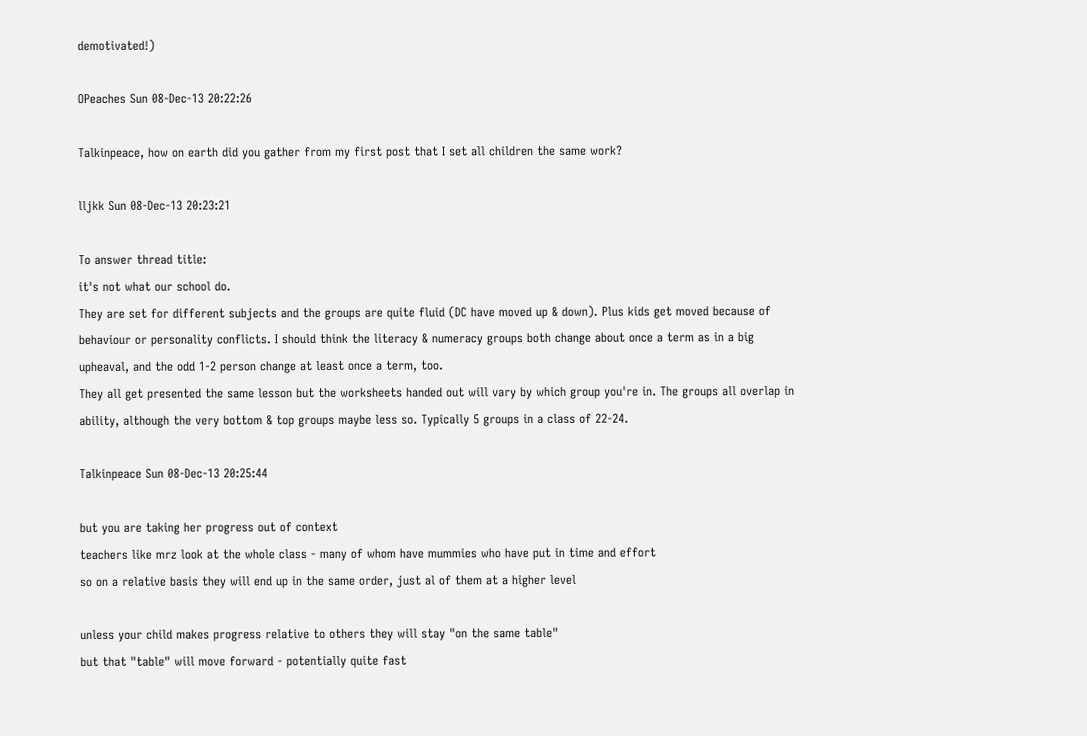demotivated!)

OPeaches Sun 08-Dec-13 20:22:26

Talkinpeace, how on earth did you gather from my first post that I set all children the same work?

lljkk Sun 08-Dec-13 20:23:21

To answer thread title:
it's not what our school do.
They are set for different subjects and the groups are quite fluid (DC have moved up & down). Plus kids get moved because of behaviour or personality conflicts. I should think the literacy & numeracy groups both change about once a term as in a big upheaval, and the odd 1-2 person change at least once a term, too.
They all get presented the same lesson but the worksheets handed out will vary by which group you're in. The groups all overlap in ability, although the very bottom & top groups maybe less so. Typically 5 groups in a class of 22-24.

Talkinpeace Sun 08-Dec-13 20:25:44

but you are taking her progress out of context
teachers like mrz look at the whole class - many of whom have mummies who have put in time and effort
so on a relative basis they will end up in the same order, just al of them at a higher level

unless your child makes progress relative to others they will stay "on the same table"
but that "table" will move forward - potentially quite fast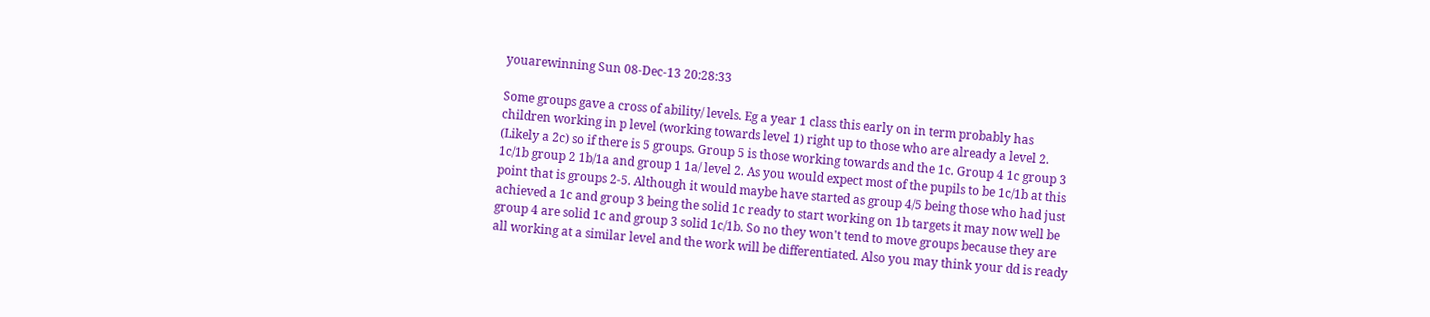youarewinning Sun 08-Dec-13 20:28:33

Some groups gave a cross of ability/ levels. Eg a year 1 class this early on in term probably has children working in p level (working towards level 1) right up to those who are already a level 2. (Likely a 2c) so if there is 5 groups. Group 5 is those working towards and the 1c. Group 4 1c group 3 1c/1b group 2 1b/1a and group 1 1a/ level 2. As you would expect most of the pupils to be 1c/1b at this point that is groups 2-5. Although it would maybe have started as group 4/5 being those who had just achieved a 1c and group 3 being the solid 1c ready to start working on 1b targets it may now well be group 4 are solid 1c and group 3 solid 1c/1b. So no they won't tend to move groups because they are all working at a similar level and the work will be differentiated. Also you may think your dd is ready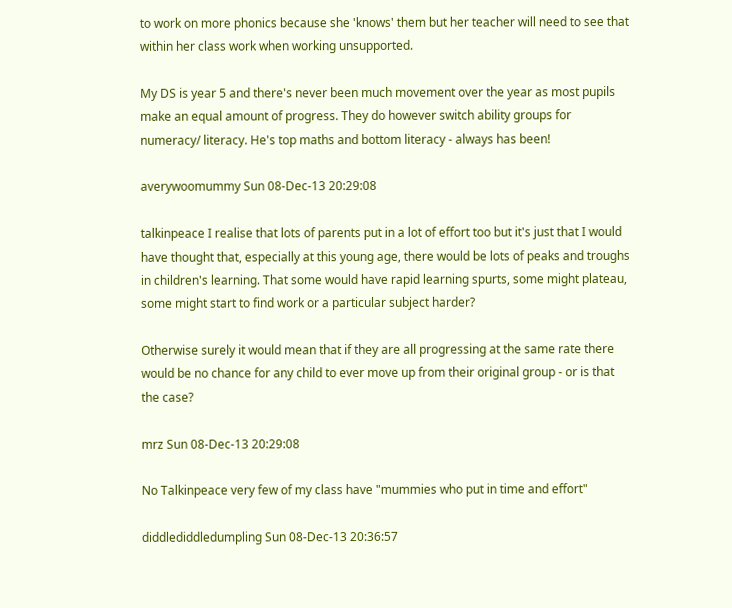to work on more phonics because she 'knows' them but her teacher will need to see that within her class work when working unsupported.

My DS is year 5 and there's never been much movement over the year as most pupils make an equal amount of progress. They do however switch ability groups for numeracy/ literacy. He's top maths and bottom literacy - always has been!

averywoomummy Sun 08-Dec-13 20:29:08

talkinpeace I realise that lots of parents put in a lot of effort too but it's just that I would have thought that, especially at this young age, there would be lots of peaks and troughs in children's learning. That some would have rapid learning spurts, some might plateau, some might start to find work or a particular subject harder?

Otherwise surely it would mean that if they are all progressing at the same rate there would be no chance for any child to ever move up from their original group - or is that the case?

mrz Sun 08-Dec-13 20:29:08

No Talkinpeace very few of my class have "mummies who put in time and effort"

diddlediddledumpling Sun 08-Dec-13 20:36:57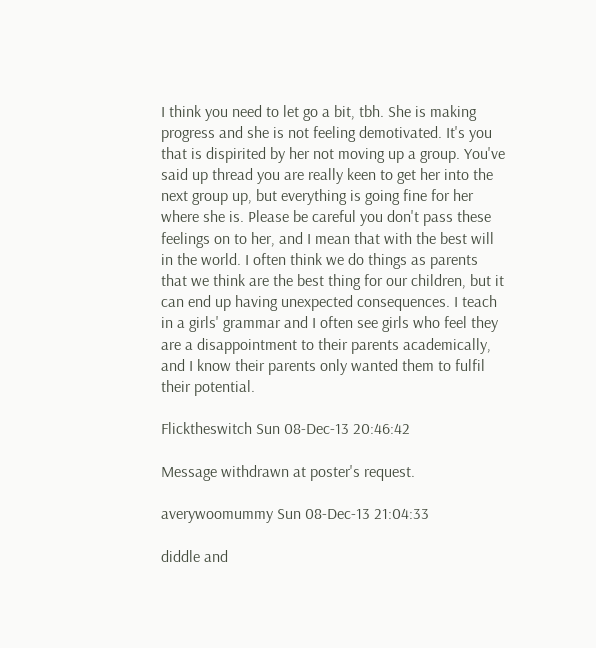I think you need to let go a bit, tbh. She is making progress and she is not feeling demotivated. It's you that is dispirited by her not moving up a group. You've said up thread you are really keen to get her into the next group up, but everything is going fine for her where she is. Please be careful you don't pass these feelings on to her, and I mean that with the best will in the world. I often think we do things as parents that we think are the best thing for our children, but it can end up having unexpected consequences. I teach in a girls' grammar and I often see girls who feel they are a disappointment to their parents academically, and I know their parents only wanted them to fulfil their potential.

Flicktheswitch Sun 08-Dec-13 20:46:42

Message withdrawn at poster's request.

averywoomummy Sun 08-Dec-13 21:04:33

diddle and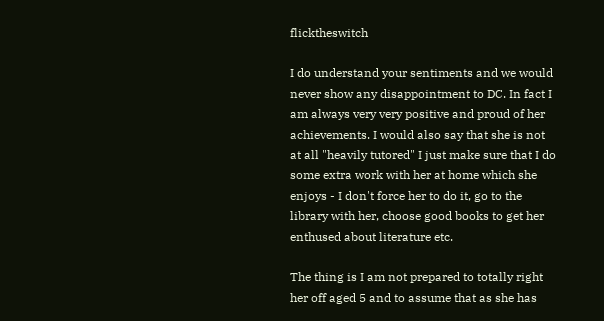flicktheswitch

I do understand your sentiments and we would never show any disappointment to DC. In fact I am always very very positive and proud of her achievements. I would also say that she is not at all "heavily tutored" I just make sure that I do some extra work with her at home which she enjoys - I don't force her to do it, go to the library with her, choose good books to get her enthused about literature etc.

The thing is I am not prepared to totally right her off aged 5 and to assume that as she has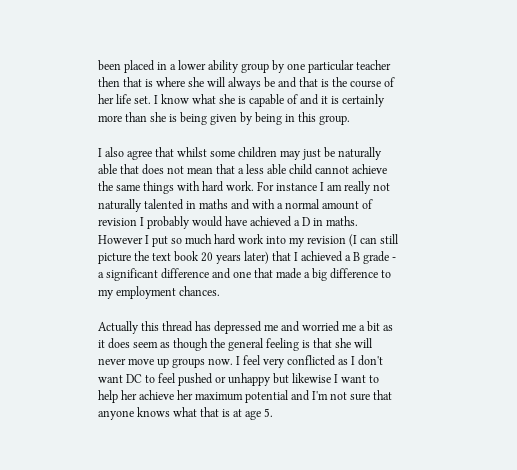been placed in a lower ability group by one particular teacher then that is where she will always be and that is the course of her life set. I know what she is capable of and it is certainly more than she is being given by being in this group.

I also agree that whilst some children may just be naturally able that does not mean that a less able child cannot achieve the same things with hard work. For instance I am really not naturally talented in maths and with a normal amount of revision I probably would have achieved a D in maths. However I put so much hard work into my revision (I can still picture the text book 20 years later) that I achieved a B grade - a significant difference and one that made a big difference to my employment chances.

Actually this thread has depressed me and worried me a bit as it does seem as though the general feeling is that she will never move up groups now. I feel very conflicted as I don't want DC to feel pushed or unhappy but likewise I want to help her achieve her maximum potential and I'm not sure that anyone knows what that is at age 5.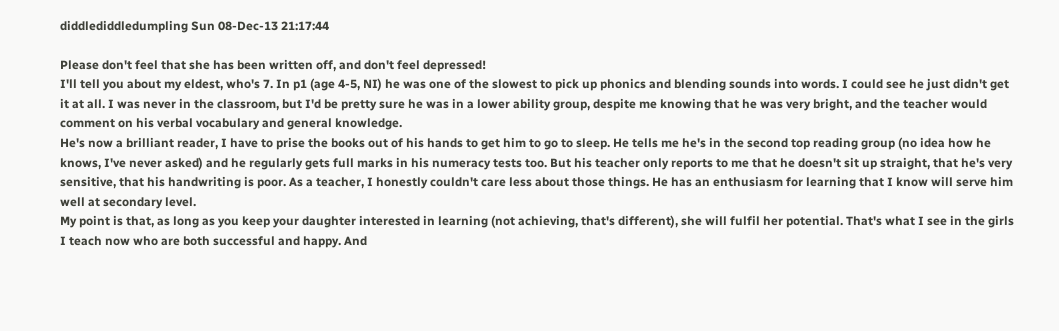diddlediddledumpling Sun 08-Dec-13 21:17:44

Please don't feel that she has been written off, and don't feel depressed!
I'll tell you about my eldest, who's 7. In p1 (age 4-5, NI) he was one of the slowest to pick up phonics and blending sounds into words. I could see he just didn't get it at all. I was never in the classroom, but I'd be pretty sure he was in a lower ability group, despite me knowing that he was very bright, and the teacher would comment on his verbal vocabulary and general knowledge.
He's now a brilliant reader, I have to prise the books out of his hands to get him to go to sleep. He tells me he's in the second top reading group (no idea how he knows, I've never asked) and he regularly gets full marks in his numeracy tests too. But his teacher only reports to me that he doesn't sit up straight, that he's very sensitive, that his handwriting is poor. As a teacher, I honestly couldn't care less about those things. He has an enthusiasm for learning that I know will serve him well at secondary level.
My point is that, as long as you keep your daughter interested in learning (not achieving, that's different), she will fulfil her potential. That's what I see in the girls I teach now who are both successful and happy. And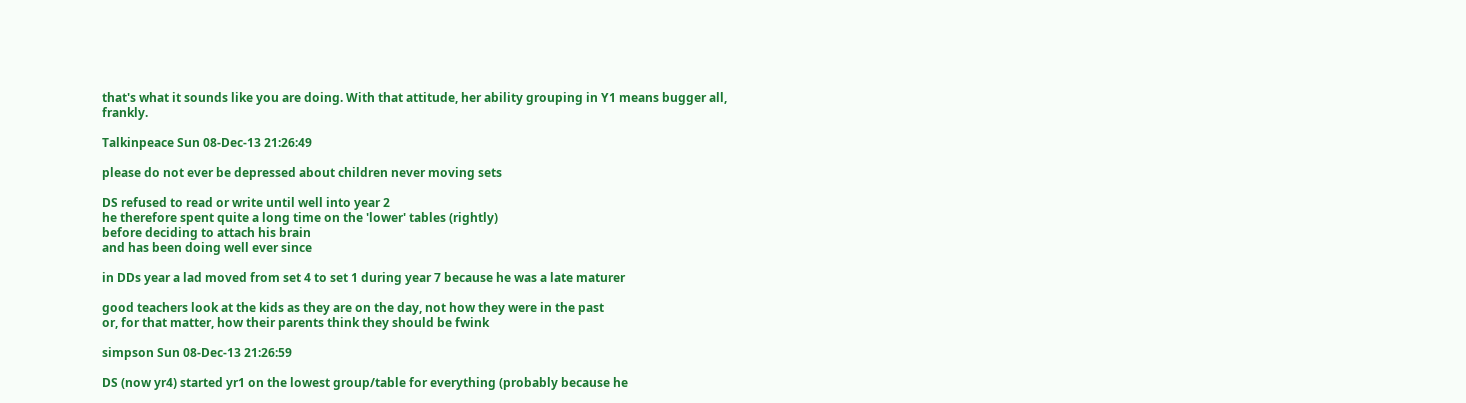that's what it sounds like you are doing. With that attitude, her ability grouping in Y1 means bugger all, frankly.

Talkinpeace Sun 08-Dec-13 21:26:49

please do not ever be depressed about children never moving sets

DS refused to read or write until well into year 2
he therefore spent quite a long time on the 'lower' tables (rightly)
before deciding to attach his brain
and has been doing well ever since

in DDs year a lad moved from set 4 to set 1 during year 7 because he was a late maturer

good teachers look at the kids as they are on the day, not how they were in the past
or, for that matter, how their parents think they should be fwink

simpson Sun 08-Dec-13 21:26:59

DS (now yr4) started yr1 on the lowest group/table for everything (probably because he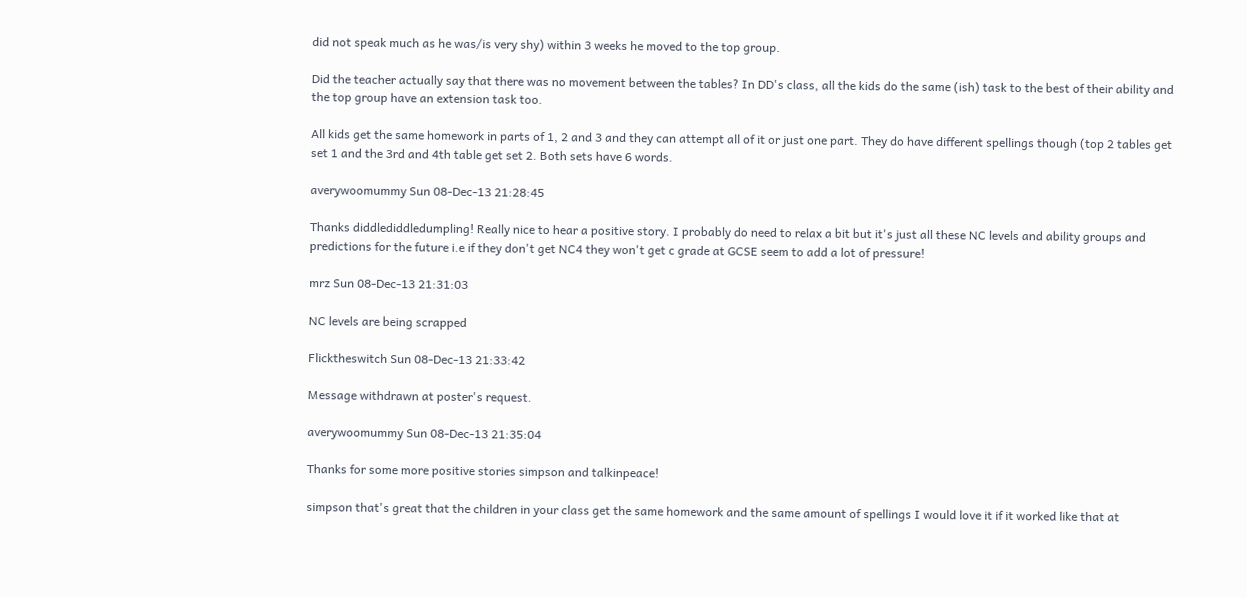did not speak much as he was/is very shy) within 3 weeks he moved to the top group.

Did the teacher actually say that there was no movement between the tables? In DD's class, all the kids do the same (ish) task to the best of their ability and the top group have an extension task too.

All kids get the same homework in parts of 1, 2 and 3 and they can attempt all of it or just one part. They do have different spellings though (top 2 tables get set 1 and the 3rd and 4th table get set 2. Both sets have 6 words.

averywoomummy Sun 08-Dec-13 21:28:45

Thanks diddlediddledumpling! Really nice to hear a positive story. I probably do need to relax a bit but it's just all these NC levels and ability groups and predictions for the future i.e if they don't get NC4 they won't get c grade at GCSE seem to add a lot of pressure!

mrz Sun 08-Dec-13 21:31:03

NC levels are being scrapped

Flicktheswitch Sun 08-Dec-13 21:33:42

Message withdrawn at poster's request.

averywoomummy Sun 08-Dec-13 21:35:04

Thanks for some more positive stories simpson and talkinpeace!

simpson that's great that the children in your class get the same homework and the same amount of spellings I would love it if it worked like that at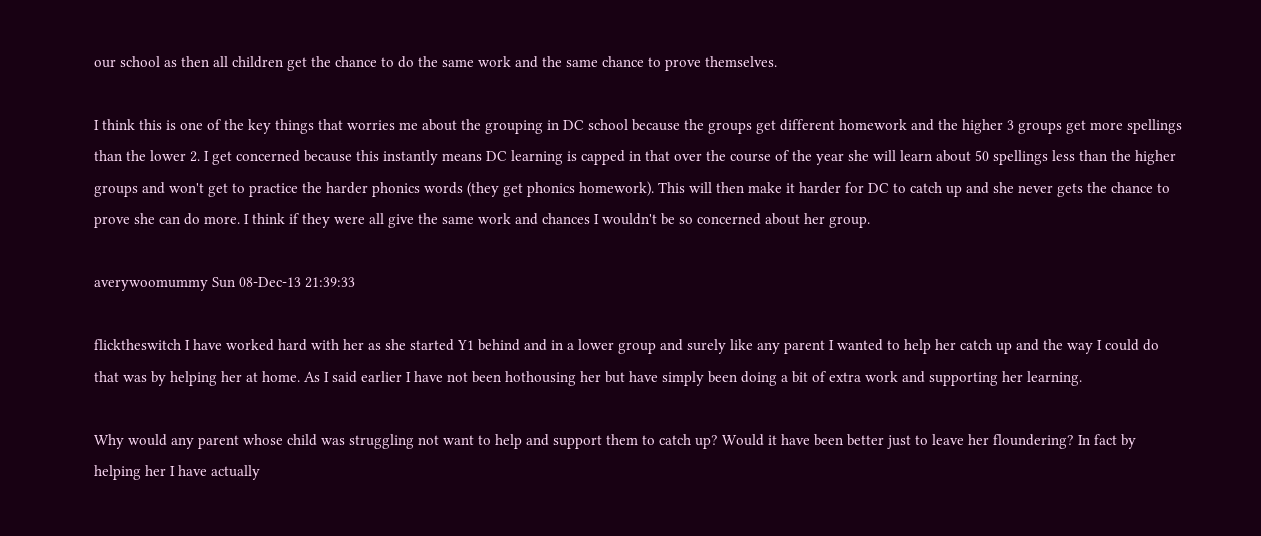our school as then all children get the chance to do the same work and the same chance to prove themselves.

I think this is one of the key things that worries me about the grouping in DC school because the groups get different homework and the higher 3 groups get more spellings than the lower 2. I get concerned because this instantly means DC learning is capped in that over the course of the year she will learn about 50 spellings less than the higher groups and won't get to practice the harder phonics words (they get phonics homework). This will then make it harder for DC to catch up and she never gets the chance to prove she can do more. I think if they were all give the same work and chances I wouldn't be so concerned about her group.

averywoomummy Sun 08-Dec-13 21:39:33

flicktheswitch I have worked hard with her as she started Y1 behind and in a lower group and surely like any parent I wanted to help her catch up and the way I could do that was by helping her at home. As I said earlier I have not been hothousing her but have simply been doing a bit of extra work and supporting her learning.

Why would any parent whose child was struggling not want to help and support them to catch up? Would it have been better just to leave her floundering? In fact by helping her I have actually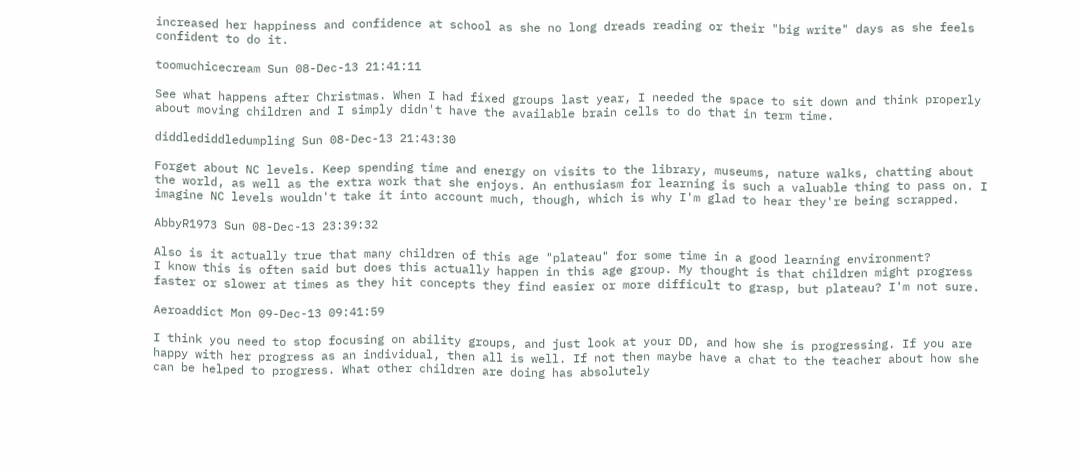increased her happiness and confidence at school as she no long dreads reading or their "big write" days as she feels confident to do it.

toomuchicecream Sun 08-Dec-13 21:41:11

See what happens after Christmas. When I had fixed groups last year, I needed the space to sit down and think properly about moving children and I simply didn't have the available brain cells to do that in term time.

diddlediddledumpling Sun 08-Dec-13 21:43:30

Forget about NC levels. Keep spending time and energy on visits to the library, museums, nature walks, chatting about the world, as well as the extra work that she enjoys. An enthusiasm for learning is such a valuable thing to pass on. I imagine NC levels wouldn't take it into account much, though, which is why I'm glad to hear they're being scrapped.

AbbyR1973 Sun 08-Dec-13 23:39:32

Also is it actually true that many children of this age "plateau" for some time in a good learning environment?
I know this is often said but does this actually happen in this age group. My thought is that children might progress faster or slower at times as they hit concepts they find easier or more difficult to grasp, but plateau? I'm not sure.

Aeroaddict Mon 09-Dec-13 09:41:59

I think you need to stop focusing on ability groups, and just look at your DD, and how she is progressing. If you are happy with her progress as an individual, then all is well. If not then maybe have a chat to the teacher about how she can be helped to progress. What other children are doing has absolutely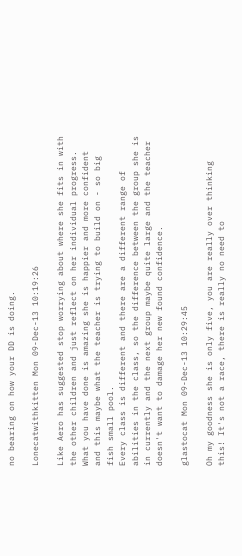no bearing on how your DD is doing.

Lonecatwithkitten Mon 09-Dec-13 10:19:26

Like Aero has suggested stop worrying about where she fits in with the other children and just reflect on her individual progress.
What you have done is amazing she is happier and more confident and this maybe what the teacher is trying to build on - so big fish small pool.
Every class is different and there are a different range of abilities in the class, so the difference between the group she is in currently and the next group maybe quite large and the teacher doesn't want to damage her new found confidence.

glastocat Mon 09-Dec-13 10:29:45

Oh my goodness she is only five, you are really over thinking this! It's not a race, there is really no need to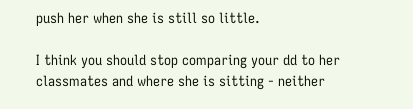push her when she is still so little.

I think you should stop comparing your dd to her classmates and where she is sitting - neither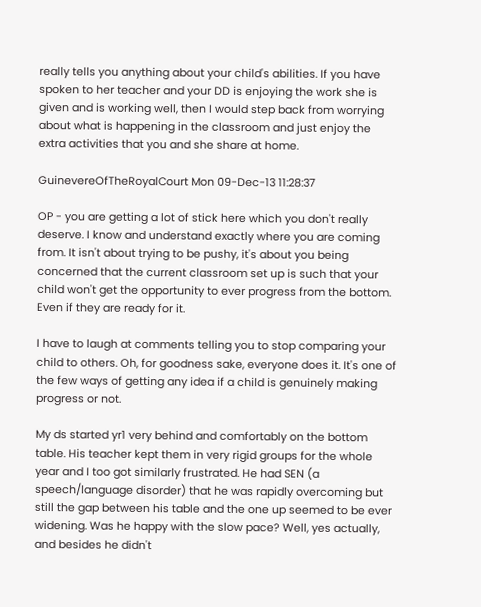really tells you anything about your child's abilities. If you have spoken to her teacher and your DD is enjoying the work she is given and is working well, then I would step back from worrying about what is happening in the classroom and just enjoy the extra activities that you and she share at home.

GuinevereOfTheRoyalCourt Mon 09-Dec-13 11:28:37

OP - you are getting a lot of stick here which you don't really deserve. I know and understand exactly where you are coming from. It isn't about trying to be pushy, it's about you being concerned that the current classroom set up is such that your child won't get the opportunity to ever progress from the bottom. Even if they are ready for it.

I have to laugh at comments telling you to stop comparing your child to others. Oh, for goodness sake, everyone does it. It's one of the few ways of getting any idea if a child is genuinely making progress or not.

My ds started yr1 very behind and comfortably on the bottom table. His teacher kept them in very rigid groups for the whole year and I too got similarly frustrated. He had SEN (a speech/language disorder) that he was rapidly overcoming but still the gap between his table and the one up seemed to be ever widening. Was he happy with the slow pace? Well, yes actually, and besides he didn't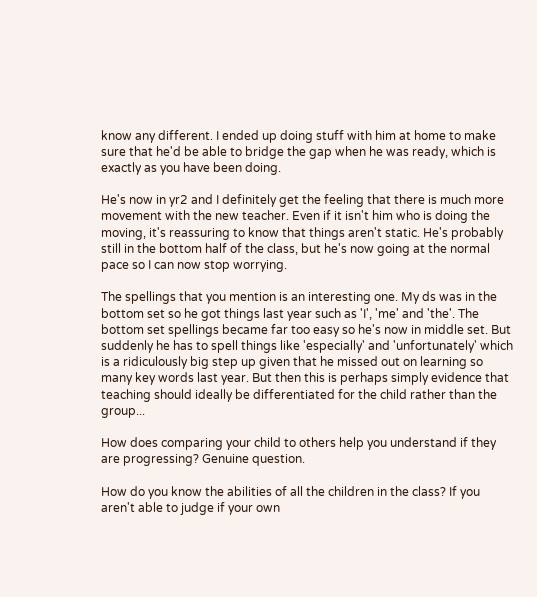know any different. I ended up doing stuff with him at home to make sure that he'd be able to bridge the gap when he was ready, which is exactly as you have been doing.

He's now in yr2 and I definitely get the feeling that there is much more movement with the new teacher. Even if it isn't him who is doing the moving, it's reassuring to know that things aren't static. He's probably still in the bottom half of the class, but he's now going at the normal pace so I can now stop worrying.

The spellings that you mention is an interesting one. My ds was in the bottom set so he got things last year such as 'I', 'me' and 'the'. The bottom set spellings became far too easy so he's now in middle set. But suddenly he has to spell things like 'especially' and 'unfortunately' which is a ridiculously big step up given that he missed out on learning so many key words last year. But then this is perhaps simply evidence that teaching should ideally be differentiated for the child rather than the group...

How does comparing your child to others help you understand if they are progressing? Genuine question.

How do you know the abilities of all the children in the class? If you aren't able to judge if your own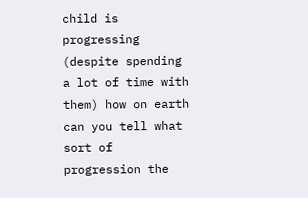child is progressing (despite spending a lot of time with them) how on earth can you tell what sort of progression the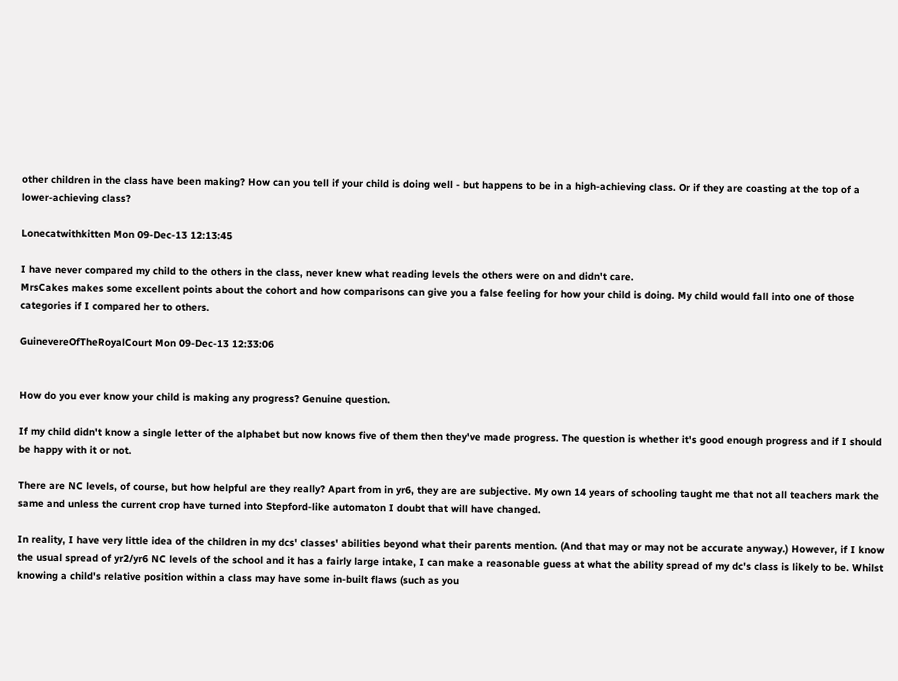other children in the class have been making? How can you tell if your child is doing well - but happens to be in a high-achieving class. Or if they are coasting at the top of a lower-achieving class?

Lonecatwithkitten Mon 09-Dec-13 12:13:45

I have never compared my child to the others in the class, never knew what reading levels the others were on and didn't care.
MrsCakes makes some excellent points about the cohort and how comparisons can give you a false feeling for how your child is doing. My child would fall into one of those categories if I compared her to others.

GuinevereOfTheRoyalCourt Mon 09-Dec-13 12:33:06


How do you ever know your child is making any progress? Genuine question.

If my child didn't know a single letter of the alphabet but now knows five of them then they've made progress. The question is whether it's good enough progress and if I should be happy with it or not.

There are NC levels, of course, but how helpful are they really? Apart from in yr6, they are are subjective. My own 14 years of schooling taught me that not all teachers mark the same and unless the current crop have turned into Stepford-like automaton I doubt that will have changed.

In reality, I have very little idea of the children in my dcs' classes' abilities beyond what their parents mention. (And that may or may not be accurate anyway.) However, if I know the usual spread of yr2/yr6 NC levels of the school and it has a fairly large intake, I can make a reasonable guess at what the ability spread of my dc's class is likely to be. Whilst knowing a child's relative position within a class may have some in-built flaws (such as you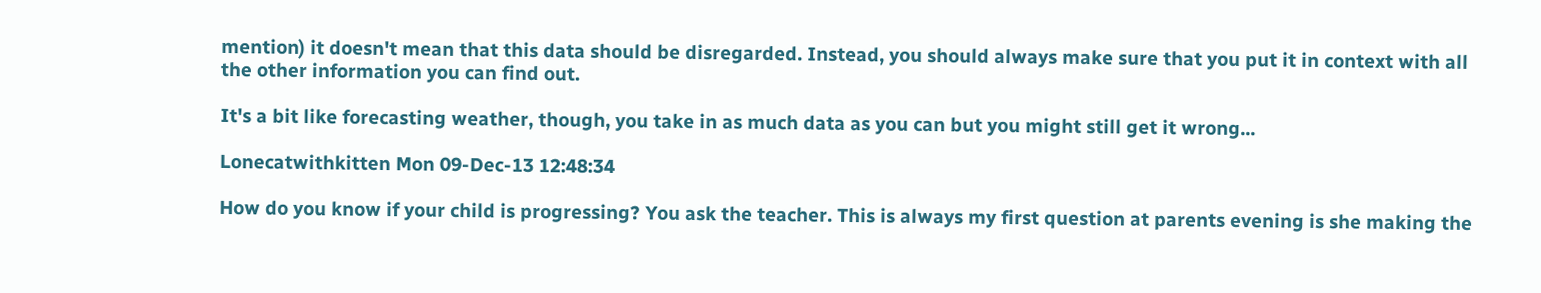mention) it doesn't mean that this data should be disregarded. Instead, you should always make sure that you put it in context with all the other information you can find out.

It's a bit like forecasting weather, though, you take in as much data as you can but you might still get it wrong...

Lonecatwithkitten Mon 09-Dec-13 12:48:34

How do you know if your child is progressing? You ask the teacher. This is always my first question at parents evening is she making the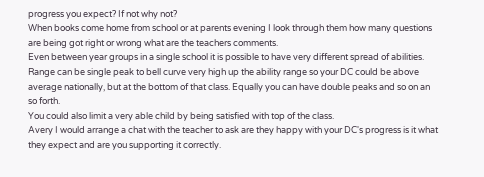progress you expect? If not why not?
When books come home from school or at parents evening I look through them how many questions are being got right or wrong what are the teachers comments.
Even between year groups in a single school it is possible to have very different spread of abilities. Range can be single peak to bell curve very high up the ability range so your DC could be above average nationally, but at the bottom of that class. Equally you can have double peaks and so on an so forth.
You could also limit a very able child by being satisfied with top of the class.
Avery I would arrange a chat with the teacher to ask are they happy with your DC's progress is it what they expect and are you supporting it correctly.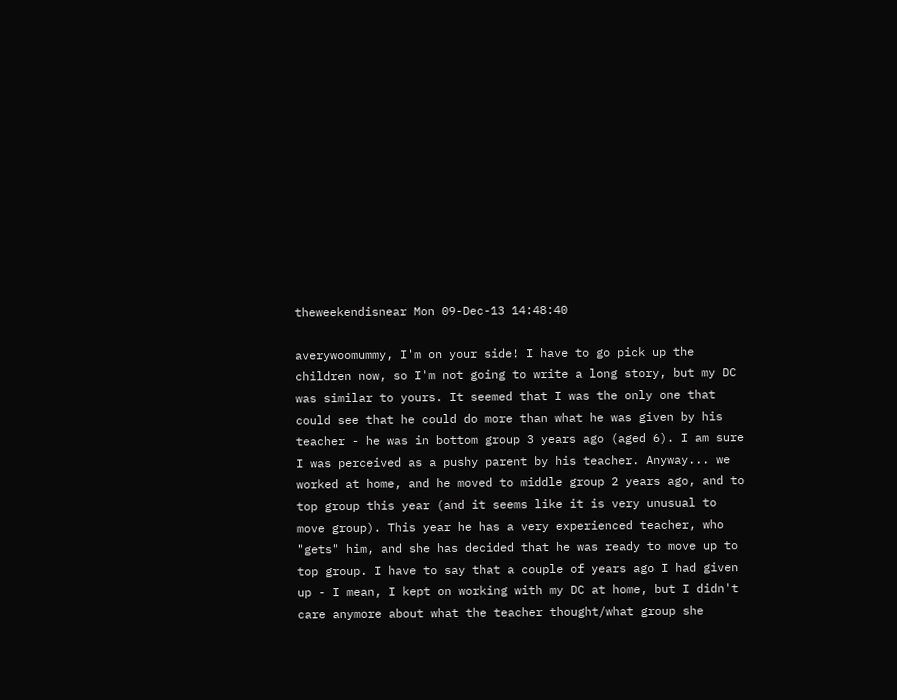theweekendisnear Mon 09-Dec-13 14:48:40

averywoomummy, I'm on your side! I have to go pick up the children now, so I'm not going to write a long story, but my DC was similar to yours. It seemed that I was the only one that could see that he could do more than what he was given by his teacher - he was in bottom group 3 years ago (aged 6). I am sure I was perceived as a pushy parent by his teacher. Anyway... we worked at home, and he moved to middle group 2 years ago, and to top group this year (and it seems like it is very unusual to move group). This year he has a very experienced teacher, who "gets" him, and she has decided that he was ready to move up to top group. I have to say that a couple of years ago I had given up - I mean, I kept on working with my DC at home, but I didn't care anymore about what the teacher thought/what group she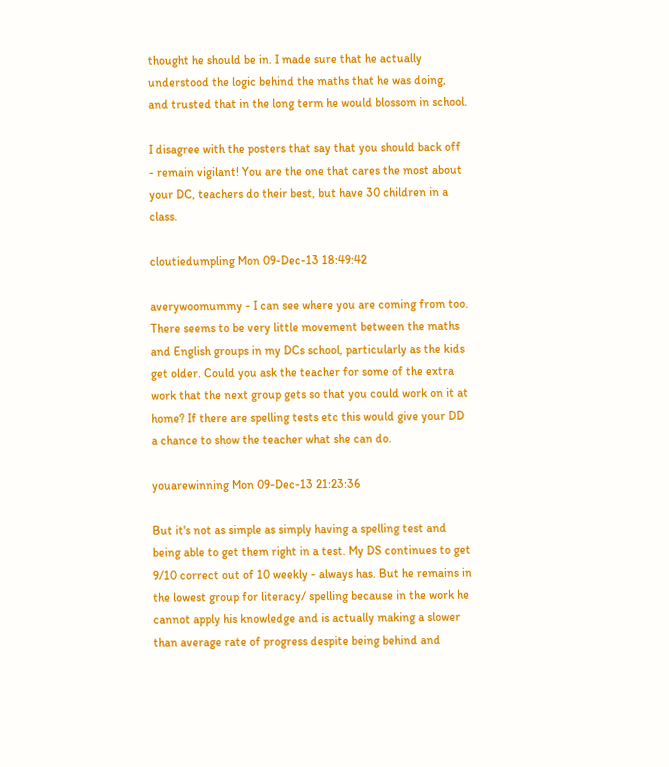thought he should be in. I made sure that he actually understood the logic behind the maths that he was doing, and trusted that in the long term he would blossom in school.

I disagree with the posters that say that you should back off - remain vigilant! You are the one that cares the most about your DC, teachers do their best, but have 30 children in a class.

cloutiedumpling Mon 09-Dec-13 18:49:42

averywoomummy - I can see where you are coming from too. There seems to be very little movement between the maths and English groups in my DCs school, particularly as the kids get older. Could you ask the teacher for some of the extra work that the next group gets so that you could work on it at home? If there are spelling tests etc this would give your DD a chance to show the teacher what she can do.

youarewinning Mon 09-Dec-13 21:23:36

But it's not as simple as simply having a spelling test and being able to get them right in a test. My DS continues to get 9/10 correct out of 10 weekly - always has. But he remains in the lowest group for literacy/ spelling because in the work he cannot apply his knowledge and is actually making a slower than average rate of progress despite being behind and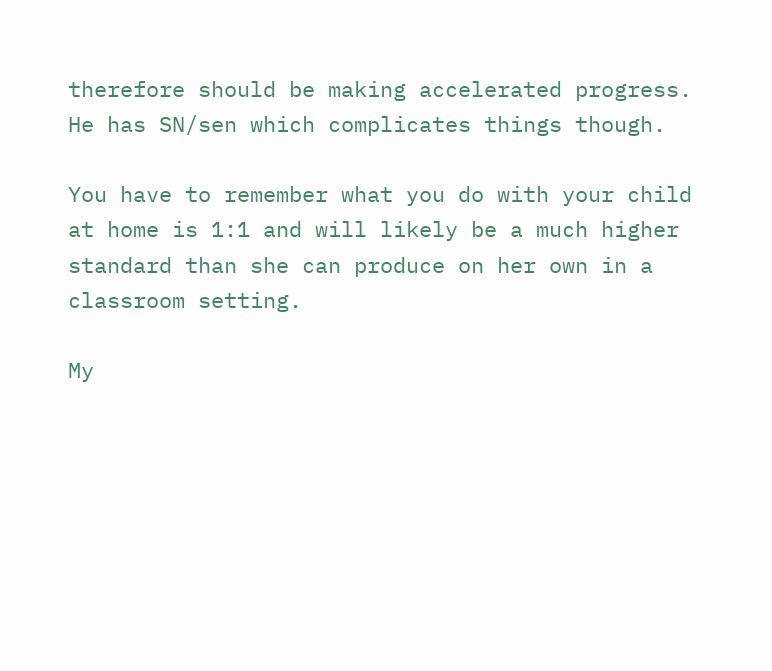therefore should be making accelerated progress. He has SN/sen which complicates things though.

You have to remember what you do with your child at home is 1:1 and will likely be a much higher standard than she can produce on her own in a classroom setting.

My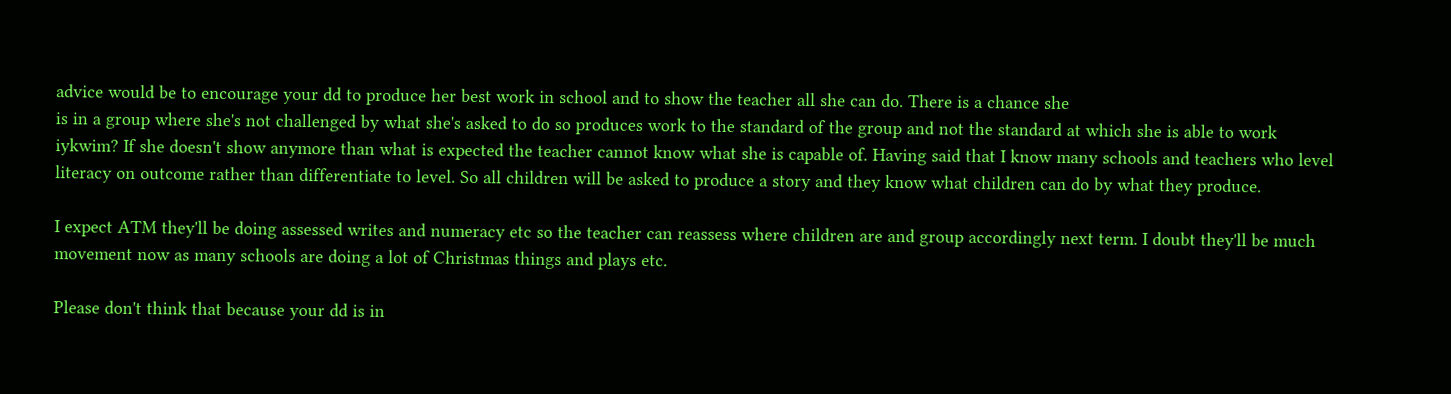advice would be to encourage your dd to produce her best work in school and to show the teacher all she can do. There is a chance she
is in a group where she's not challenged by what she's asked to do so produces work to the standard of the group and not the standard at which she is able to work iykwim? If she doesn't show anymore than what is expected the teacher cannot know what she is capable of. Having said that I know many schools and teachers who level literacy on outcome rather than differentiate to level. So all children will be asked to produce a story and they know what children can do by what they produce.

I expect ATM they'll be doing assessed writes and numeracy etc so the teacher can reassess where children are and group accordingly next term. I doubt they'll be much movement now as many schools are doing a lot of Christmas things and plays etc.

Please don't think that because your dd is in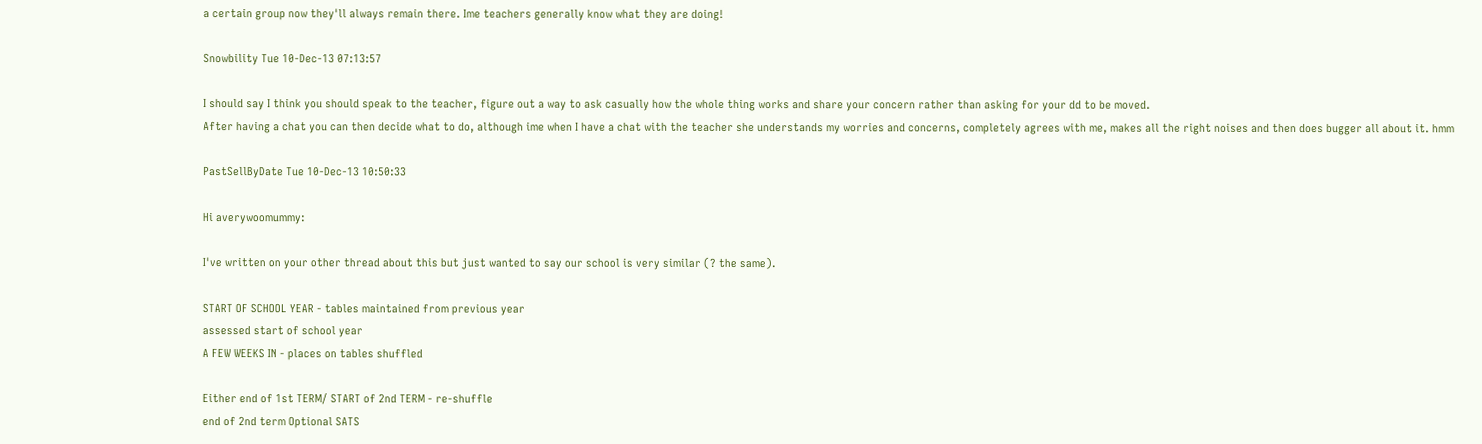a certain group now they'll always remain there. Ime teachers generally know what they are doing!

Snowbility Tue 10-Dec-13 07:13:57

I should say I think you should speak to the teacher, figure out a way to ask casually how the whole thing works and share your concern rather than asking for your dd to be moved.
After having a chat you can then decide what to do, although ime when I have a chat with the teacher she understands my worries and concerns, completely agrees with me, makes all the right noises and then does bugger all about it. hmm

PastSellByDate Tue 10-Dec-13 10:50:33

Hi averywoomummy:

I've written on your other thread about this but just wanted to say our school is very similar (? the same).

START OF SCHOOL YEAR - tables maintained from previous year
assessed start of school year
A FEW WEEKS IN - places on tables shuffled

Either end of 1st TERM/ START of 2nd TERM - re-shuffle
end of 2nd term Optional SATS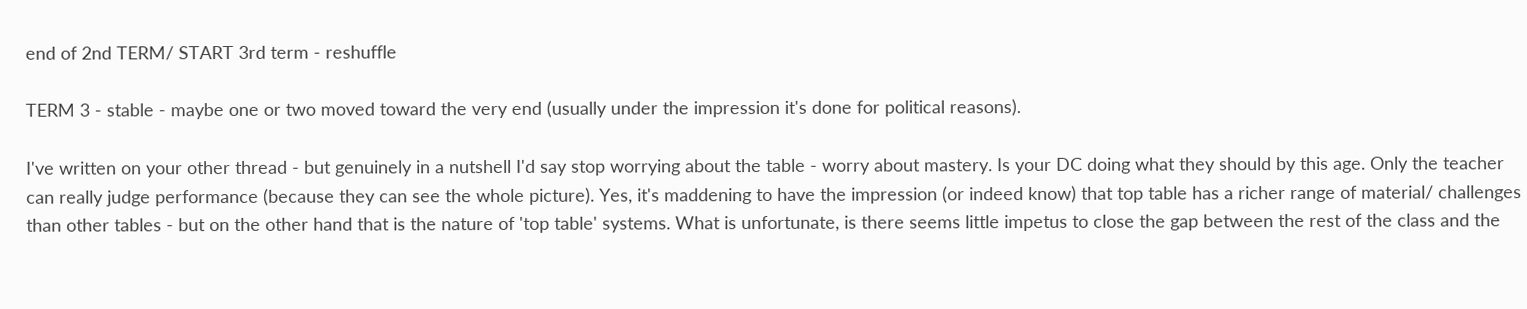end of 2nd TERM/ START 3rd term - reshuffle

TERM 3 - stable - maybe one or two moved toward the very end (usually under the impression it's done for political reasons).

I've written on your other thread - but genuinely in a nutshell I'd say stop worrying about the table - worry about mastery. Is your DC doing what they should by this age. Only the teacher can really judge performance (because they can see the whole picture). Yes, it's maddening to have the impression (or indeed know) that top table has a richer range of material/ challenges than other tables - but on the other hand that is the nature of 'top table' systems. What is unfortunate, is there seems little impetus to close the gap between the rest of the class and the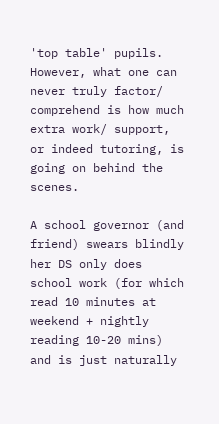'top table' pupils. However, what one can never truly factor/ comprehend is how much extra work/ support, or indeed tutoring, is going on behind the scenes.

A school governor (and friend) swears blindly her DS only does school work (for which read 10 minutes at weekend + nightly reading 10-20 mins) and is just naturally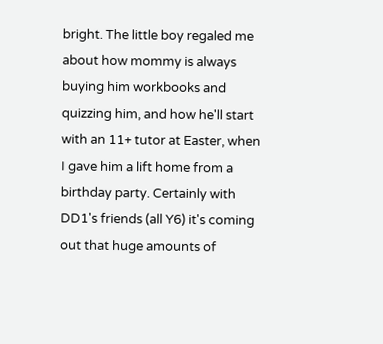bright. The little boy regaled me about how mommy is always buying him workbooks and quizzing him, and how he'll start with an 11+ tutor at Easter, when I gave him a lift home from a birthday party. Certainly with DD1's friends (all Y6) it's coming out that huge amounts of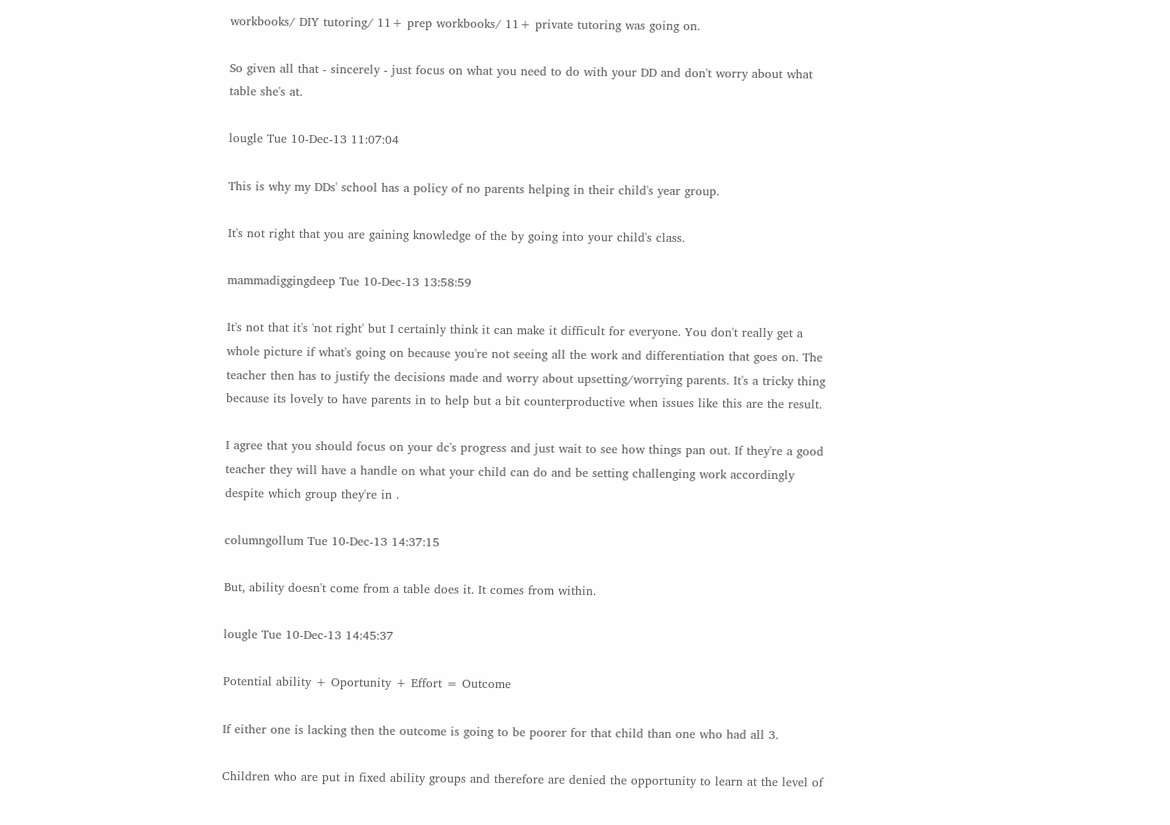workbooks/ DIY tutoring/ 11+ prep workbooks/ 11+ private tutoring was going on.

So given all that - sincerely - just focus on what you need to do with your DD and don't worry about what table she's at.

lougle Tue 10-Dec-13 11:07:04

This is why my DDs' school has a policy of no parents helping in their child's year group.

It's not right that you are gaining knowledge of the by going into your child's class.

mammadiggingdeep Tue 10-Dec-13 13:58:59

It's not that it's 'not right' but I certainly think it can make it difficult for everyone. You don't really get a whole picture if what's going on because you're not seeing all the work and differentiation that goes on. The teacher then has to justify the decisions made and worry about upsetting/worrying parents. It's a tricky thing because its lovely to have parents in to help but a bit counterproductive when issues like this are the result.

I agree that you should focus on your dc's progress and just wait to see how things pan out. If they're a good teacher they will have a handle on what your child can do and be setting challenging work accordingly despite which group they're in .

columngollum Tue 10-Dec-13 14:37:15

But, ability doesn't come from a table does it. It comes from within.

lougle Tue 10-Dec-13 14:45:37

Potential ability + Oportunity + Effort = Outcome

If either one is lacking then the outcome is going to be poorer for that child than one who had all 3.

Children who are put in fixed ability groups and therefore are denied the opportunity to learn at the level of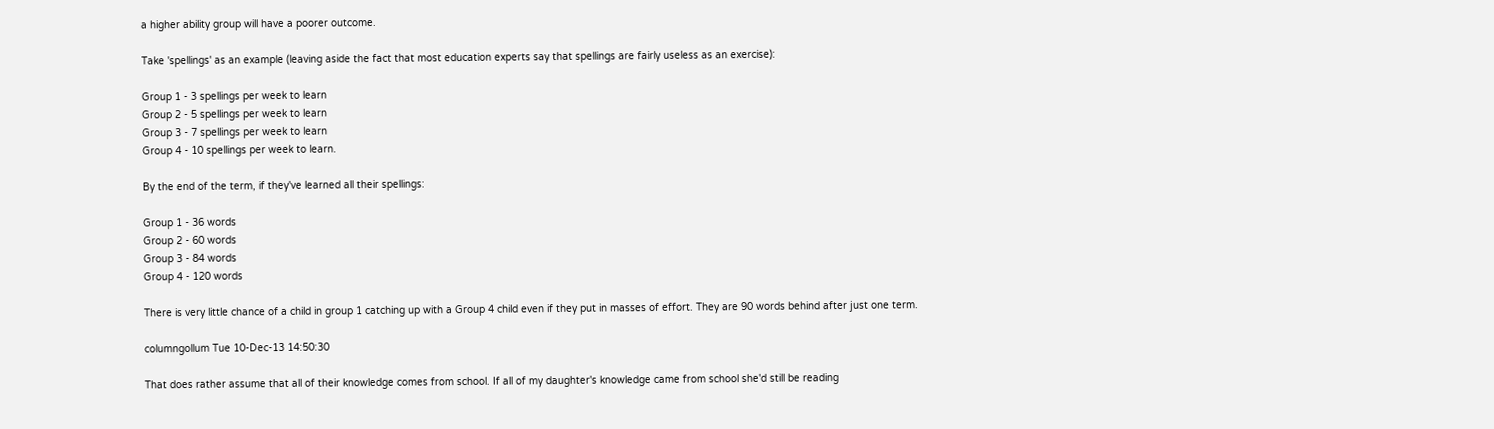a higher ability group will have a poorer outcome.

Take 'spellings' as an example (leaving aside the fact that most education experts say that spellings are fairly useless as an exercise):

Group 1 - 3 spellings per week to learn
Group 2 - 5 spellings per week to learn
Group 3 - 7 spellings per week to learn
Group 4 - 10 spellings per week to learn.

By the end of the term, if they've learned all their spellings:

Group 1 - 36 words
Group 2 - 60 words
Group 3 - 84 words
Group 4 - 120 words

There is very little chance of a child in group 1 catching up with a Group 4 child even if they put in masses of effort. They are 90 words behind after just one term.

columngollum Tue 10-Dec-13 14:50:30

That does rather assume that all of their knowledge comes from school. If all of my daughter's knowledge came from school she'd still be reading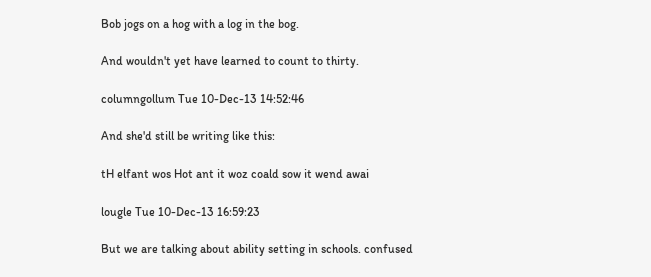Bob jogs on a hog with a log in the bog.

And wouldn't yet have learned to count to thirty.

columngollum Tue 10-Dec-13 14:52:46

And she'd still be writing like this:

tH elfant wos Hot ant it woz coald sow it wend awai

lougle Tue 10-Dec-13 16:59:23

But we are talking about ability setting in schools. confused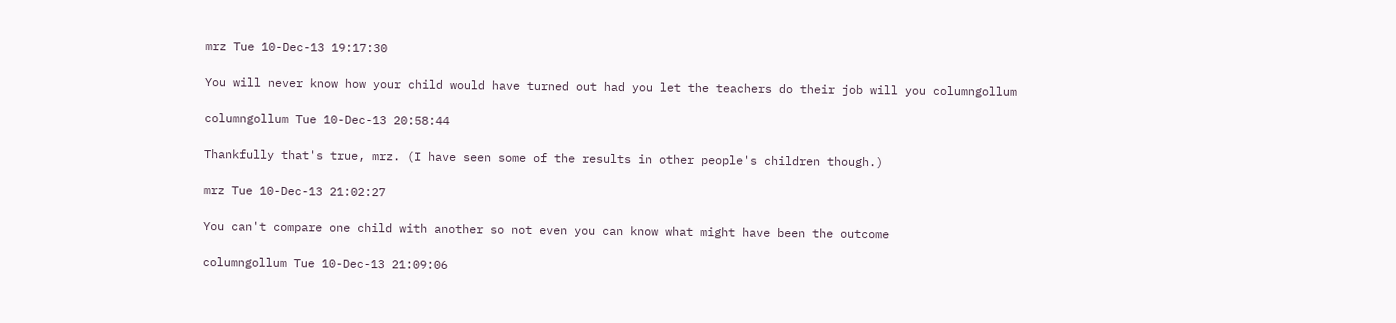mrz Tue 10-Dec-13 19:17:30

You will never know how your child would have turned out had you let the teachers do their job will you columngollum

columngollum Tue 10-Dec-13 20:58:44

Thankfully that's true, mrz. (I have seen some of the results in other people's children though.)

mrz Tue 10-Dec-13 21:02:27

You can't compare one child with another so not even you can know what might have been the outcome

columngollum Tue 10-Dec-13 21:09:06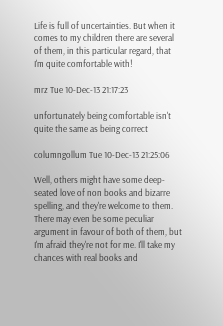Life is full of uncertainties. But when it comes to my children there are several of them, in this particular regard, that I'm quite comfortable with!

mrz Tue 10-Dec-13 21:17:23

unfortunately being comfortable isn't quite the same as being correct

columngollum Tue 10-Dec-13 21:25:06

Well, others might have some deep-seated love of non books and bizarre spelling, and they're welcome to them. There may even be some peculiar argument in favour of both of them, but I'm afraid they're not for me. I'll take my chances with real books and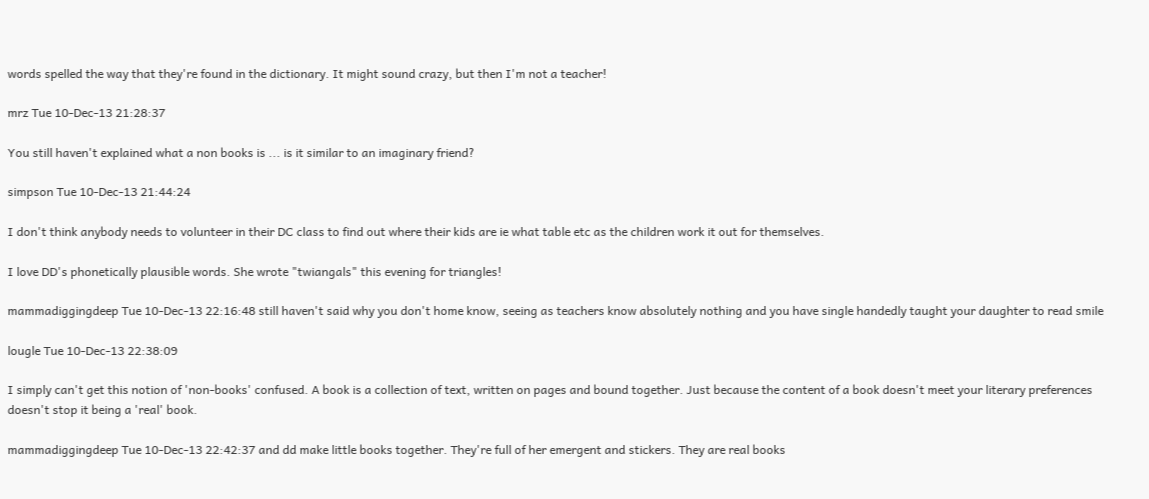words spelled the way that they're found in the dictionary. It might sound crazy, but then I'm not a teacher!

mrz Tue 10-Dec-13 21:28:37

You still haven't explained what a non books is ... is it similar to an imaginary friend?

simpson Tue 10-Dec-13 21:44:24

I don't think anybody needs to volunteer in their DC class to find out where their kids are ie what table etc as the children work it out for themselves.

I love DD's phonetically plausible words. She wrote "twiangals" this evening for triangles!

mammadiggingdeep Tue 10-Dec-13 22:16:48 still haven't said why you don't home know, seeing as teachers know absolutely nothing and you have single handedly taught your daughter to read smile

lougle Tue 10-Dec-13 22:38:09

I simply can't get this notion of 'non-books' confused. A book is a collection of text, written on pages and bound together. Just because the content of a book doesn't meet your literary preferences doesn't stop it being a 'real' book.

mammadiggingdeep Tue 10-Dec-13 22:42:37 and dd make little books together. They're full of her emergent and stickers. They are real books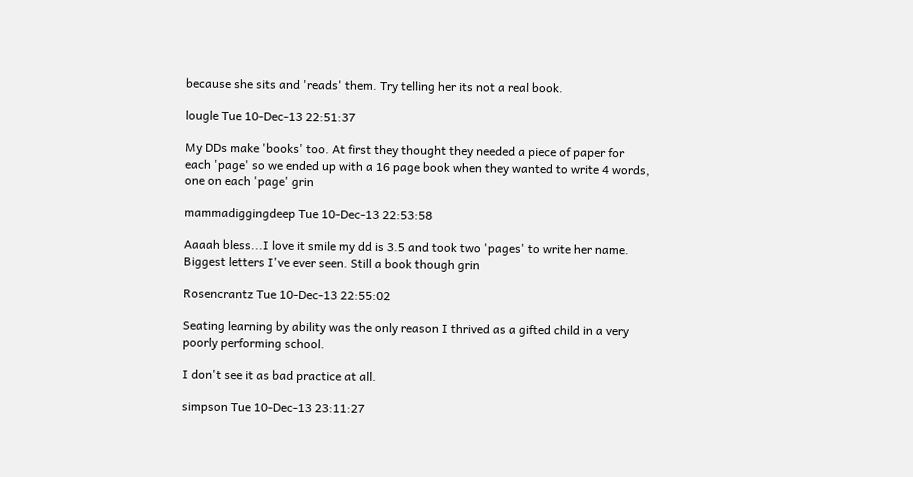because she sits and 'reads' them. Try telling her its not a real book.

lougle Tue 10-Dec-13 22:51:37

My DDs make 'books' too. At first they thought they needed a piece of paper for each 'page' so we ended up with a 16 page book when they wanted to write 4 words, one on each 'page' grin

mammadiggingdeep Tue 10-Dec-13 22:53:58

Aaaah bless...I love it smile my dd is 3.5 and took two 'pages' to write her name. Biggest letters I've ever seen. Still a book though grin

Rosencrantz Tue 10-Dec-13 22:55:02

Seating learning by ability was the only reason I thrived as a gifted child in a very poorly performing school.

I don't see it as bad practice at all.

simpson Tue 10-Dec-13 23:11:27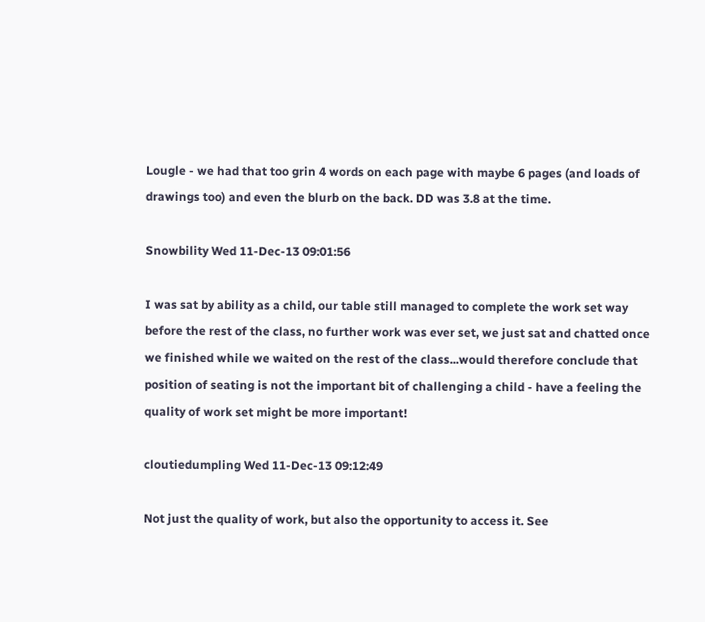Lougle - we had that too grin 4 words on each page with maybe 6 pages (and loads of drawings too) and even the blurb on the back. DD was 3.8 at the time.

Snowbility Wed 11-Dec-13 09:01:56

I was sat by ability as a child, our table still managed to complete the work set way before the rest of the class, no further work was ever set, we just sat and chatted once we finished while we waited on the rest of the class...would therefore conclude that position of seating is not the important bit of challenging a child - have a feeling the quality of work set might be more important!

cloutiedumpling Wed 11-Dec-13 09:12:49

Not just the quality of work, but also the opportunity to access it. See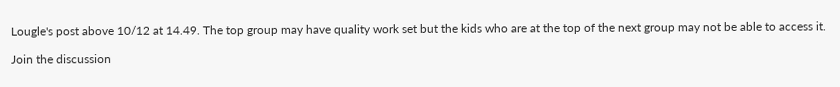Lougle's post above 10/12 at 14.49. The top group may have quality work set but the kids who are at the top of the next group may not be able to access it.

Join the discussion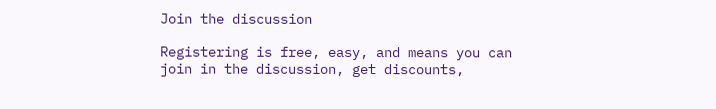Join the discussion

Registering is free, easy, and means you can join in the discussion, get discounts,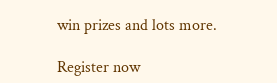win prizes and lots more.

Register now